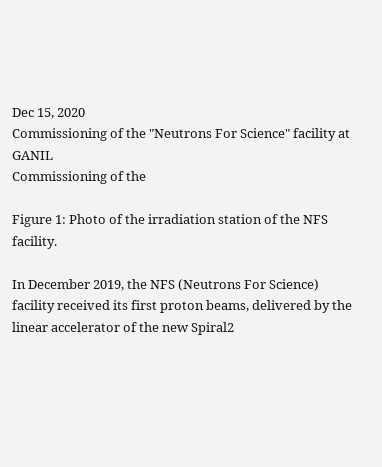Dec 15, 2020
Commissioning of the "Neutrons For Science" facility at GANIL
Commissioning of the

Figure 1: Photo of the irradiation station of the NFS facility.

In December 2019, the NFS (Neutrons For Science) facility received its first proton beams, delivered by the linear accelerator of the new Spiral2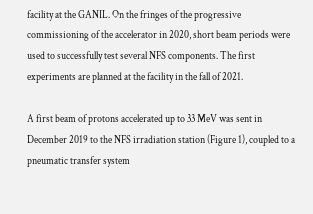facility at the GANIL. On the fringes of the progressive commissioning of the accelerator in 2020, short beam periods were used to successfully test several NFS components. The first experiments are planned at the facility in the fall of 2021.

A first beam of protons accelerated up to 33 MeV was sent in December 2019 to the NFS irradiation station (Figure 1), coupled to a pneumatic transfer system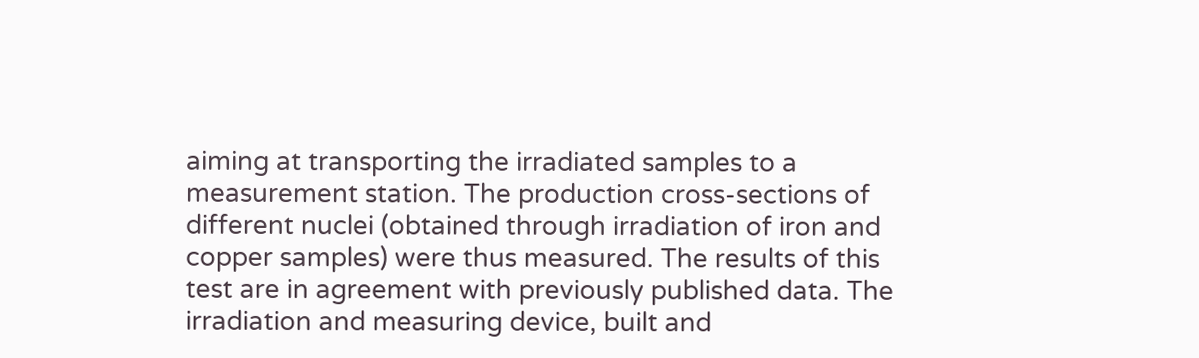aiming at transporting the irradiated samples to a measurement station. The production cross-sections of different nuclei (obtained through irradiation of iron and copper samples) were thus measured. The results of this test are in agreement with previously published data. The irradiation and measuring device, built and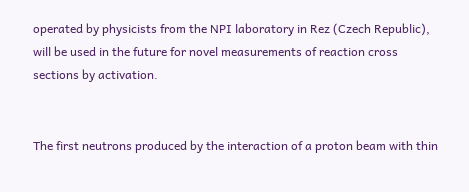operated by physicists from the NPI laboratory in Rez (Czech Republic), will be used in the future for novel measurements of reaction cross sections by activation.


The first neutrons produced by the interaction of a proton beam with thin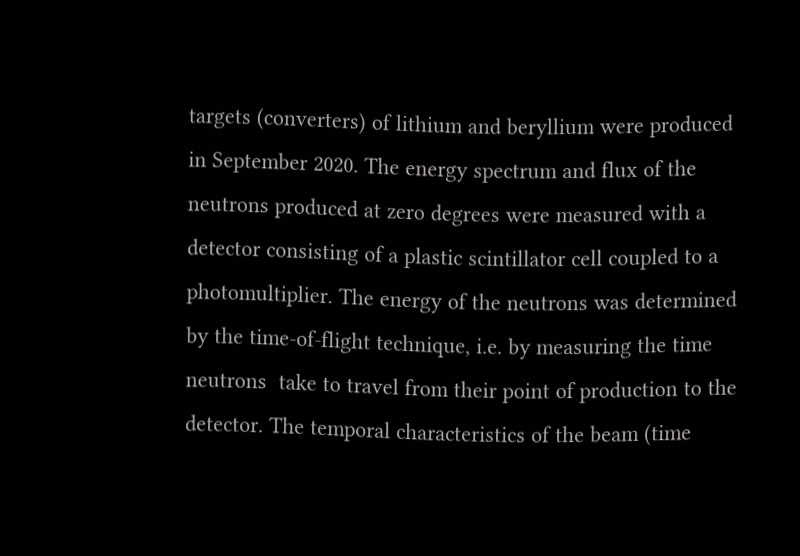targets (converters) of lithium and beryllium were produced in September 2020. The energy spectrum and flux of the neutrons produced at zero degrees were measured with a detector consisting of a plastic scintillator cell coupled to a photomultiplier. The energy of the neutrons was determined by the time-of-flight technique, i.e. by measuring the time neutrons  take to travel from their point of production to the detector. The temporal characteristics of the beam (time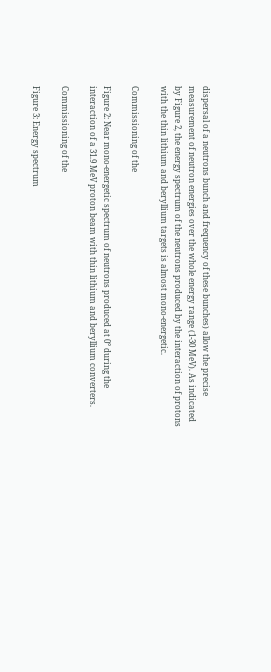dispersal of a neutrons bunch and frequency of these bunches) allow the precise measurement of neutron energies over the whole energy range (1-30 MeV). As indicated by Figure 2, the energy spectrum of the neutrons produced by the interaction of protons with the thin lithium and beryllium targets is almost mono-energetic.

Commissioning of the

Figure 2: Near mono-energetic spectrum of neutrons produced at 0° during the interaction of a 31.9 MeV proton beam with thin lithium and beryllium converters.

Commissioning of the

Figure 3: Energy spectrum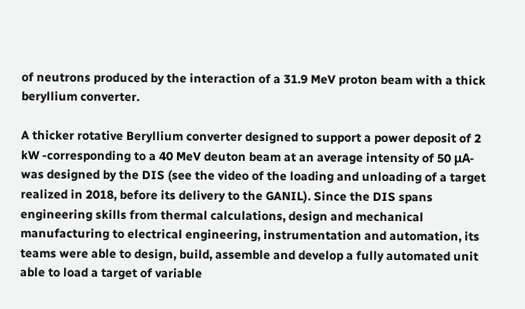of neutrons produced by the interaction of a 31.9 MeV proton beam with a thick beryllium converter.

A thicker rotative Beryllium converter designed to support a power deposit of 2 kW -corresponding to a 40 MeV deuton beam at an average intensity of 50 μA- was designed by the DIS (see the video of the loading and unloading of a target realized in 2018, before its delivery to the GANIL). Since the DIS spans engineering skills from thermal calculations, design and mechanical manufacturing to electrical engineering, instrumentation and automation, its teams were able to design, build, assemble and develop a fully automated unit able to load a target of variable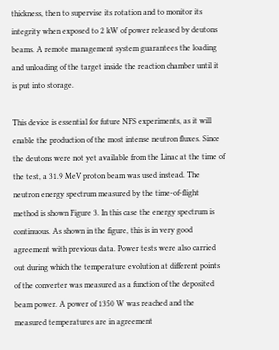thickness, then to supervise its rotation and to monitor its integrity when exposed to 2 kW of power released by deutons beams. A remote management system guarantees the loading and unloading of the target inside the reaction chamber until it is put into storage.

This device is essential for future NFS experiments, as it will enable the production of the most intense neutron fluxes. Since the deutons were not yet available from the Linac at the time of the test, a 31.9 MeV proton beam was used instead. The neutron energy spectrum measured by the time-of-flight method is shown Figure 3. In this case the energy spectrum is continuous. As shown in the figure, this is in very good agreement with previous data. Power tests were also carried out during which the temperature evolution at different points of the converter was measured as a function of the deposited beam power. A power of 1350 W was reached and the measured temperatures are in agreement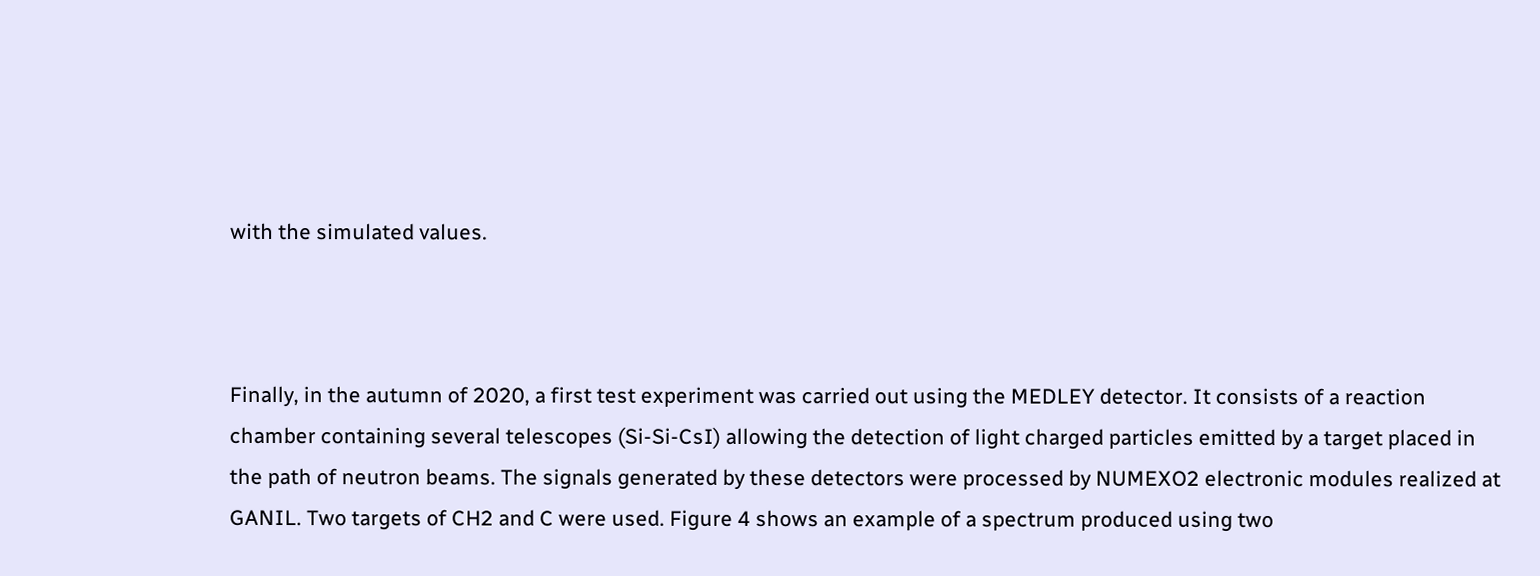with the simulated values.



Finally, in the autumn of 2020, a first test experiment was carried out using the MEDLEY detector. It consists of a reaction chamber containing several telescopes (Si-Si-CsI) allowing the detection of light charged particles emitted by a target placed in the path of neutron beams. The signals generated by these detectors were processed by NUMEXO2 electronic modules realized at GANIL. Two targets of CH2 and C were used. Figure 4 shows an example of a spectrum produced using two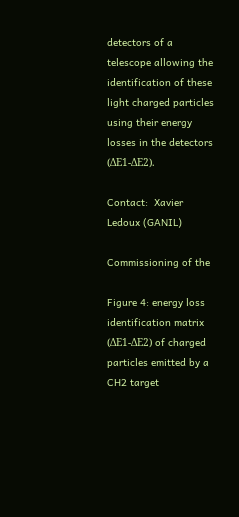detectors of a telescope allowing the identification of these light charged particles using their energy losses in the detectors (ΔE1-ΔE2).

Contact:  Xavier Ledoux (GANIL)

Commissioning of the

Figure 4: energy loss identification matrix (ΔE1-ΔE2) of charged particles emitted by a CH2 target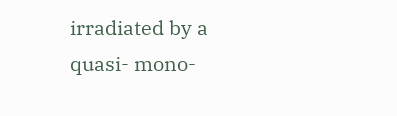irradiated by a quasi- mono-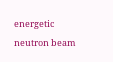energetic neutron beam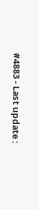#4883 - Last update :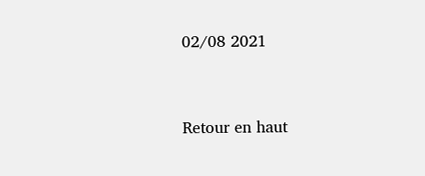02/08 2021


Retour en haut